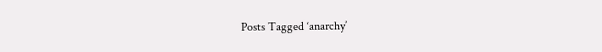Posts Tagged ‘anarchy’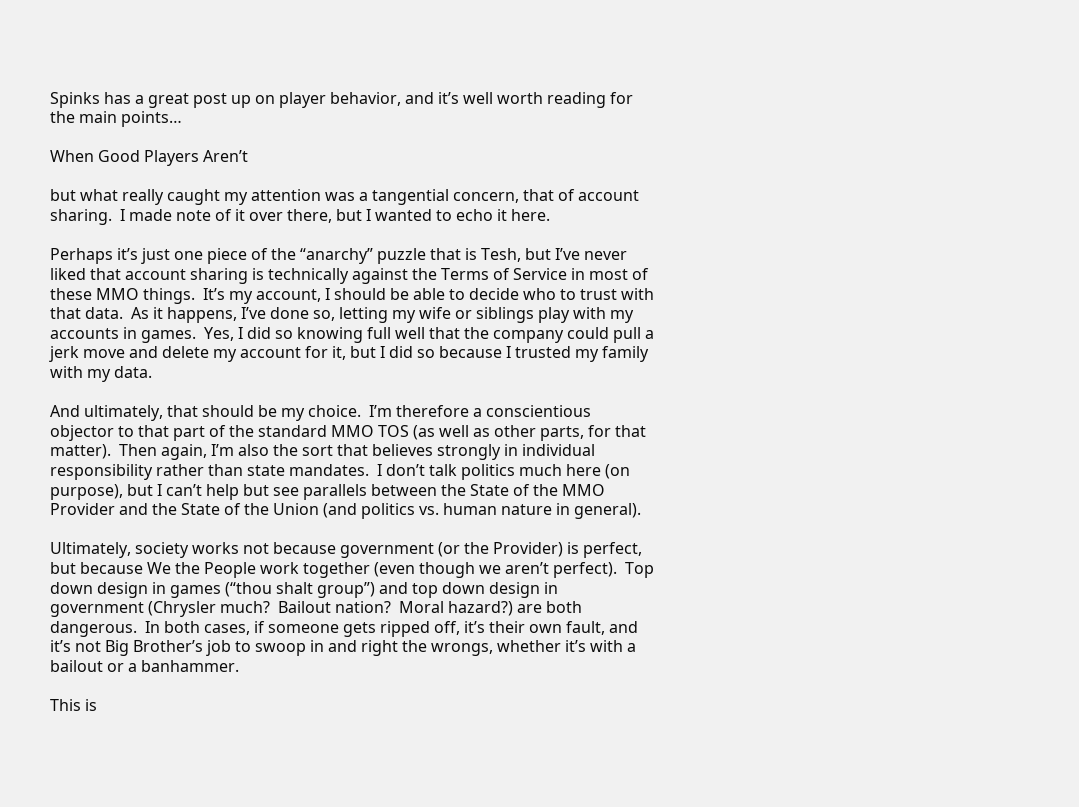Spinks has a great post up on player behavior, and it’s well worth reading for the main points…

When Good Players Aren’t

but what really caught my attention was a tangential concern, that of account sharing.  I made note of it over there, but I wanted to echo it here.

Perhaps it’s just one piece of the “anarchy” puzzle that is Tesh, but I’ve never liked that account sharing is technically against the Terms of Service in most of these MMO things.  It’s my account, I should be able to decide who to trust with that data.  As it happens, I’ve done so, letting my wife or siblings play with my accounts in games.  Yes, I did so knowing full well that the company could pull a jerk move and delete my account for it, but I did so because I trusted my family with my data.

And ultimately, that should be my choice.  I’m therefore a conscientious objector to that part of the standard MMO TOS (as well as other parts, for that matter).  Then again, I’m also the sort that believes strongly in individual responsibility rather than state mandates.  I don’t talk politics much here (on purpose), but I can’t help but see parallels between the State of the MMO Provider and the State of the Union (and politics vs. human nature in general).

Ultimately, society works not because government (or the Provider) is perfect, but because We the People work together (even though we aren’t perfect).  Top down design in games (“thou shalt group”) and top down design in government (Chrysler much?  Bailout nation?  Moral hazard?) are both dangerous.  In both cases, if someone gets ripped off, it’s their own fault, and it’s not Big Brother’s job to swoop in and right the wrongs, whether it’s with a bailout or a banhammer.

This is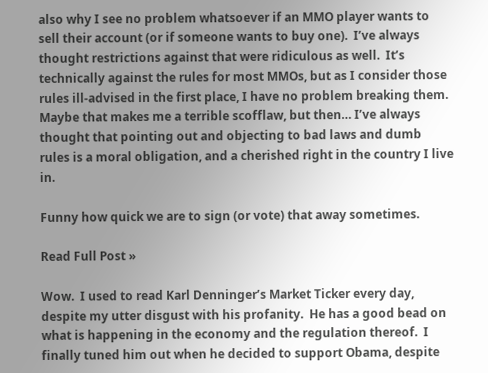also why I see no problem whatsoever if an MMO player wants to sell their account (or if someone wants to buy one).  I’ve always thought restrictions against that were ridiculous as well.  It’s technically against the rules for most MMOs, but as I consider those rules ill-advised in the first place, I have no problem breaking them.  Maybe that makes me a terrible scofflaw, but then… I’ve always thought that pointing out and objecting to bad laws and dumb rules is a moral obligation, and a cherished right in the country I live in.

Funny how quick we are to sign (or vote) that away sometimes.

Read Full Post »

Wow.  I used to read Karl Denninger’s Market Ticker every day, despite my utter disgust with his profanity.  He has a good bead on what is happening in the economy and the regulation thereof.  I finally tuned him out when he decided to support Obama, despite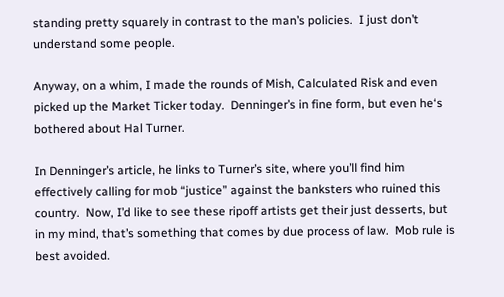standing pretty squarely in contrast to the man’s policies.  I just don’t understand some people.

Anyway, on a whim, I made the rounds of Mish, Calculated Risk and even picked up the Market Ticker today.  Denninger’s in fine form, but even he‘s bothered about Hal Turner.

In Denninger’s article, he links to Turner’s site, where you’ll find him effectively calling for mob “justice” against the banksters who ruined this country.  Now, I’d like to see these ripoff artists get their just desserts, but in my mind, that’s something that comes by due process of law.  Mob rule is best avoided.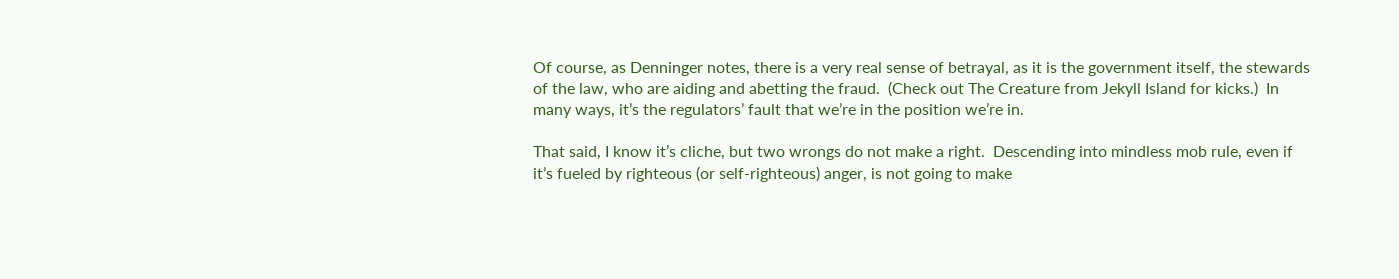Of course, as Denninger notes, there is a very real sense of betrayal, as it is the government itself, the stewards of the law, who are aiding and abetting the fraud.  (Check out The Creature from Jekyll Island for kicks.)  In many ways, it’s the regulators’ fault that we’re in the position we’re in.

That said, I know it’s cliche, but two wrongs do not make a right.  Descending into mindless mob rule, even if it’s fueled by righteous (or self-righteous) anger, is not going to make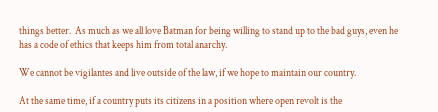things better.  As much as we all love Batman for being willing to stand up to the bad guys, even he has a code of ethics that keeps him from total anarchy.

We cannot be vigilantes and live outside of the law, if we hope to maintain our country.

At the same time, if a country puts its citizens in a position where open revolt is the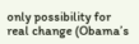only possibility for real change (Obama’s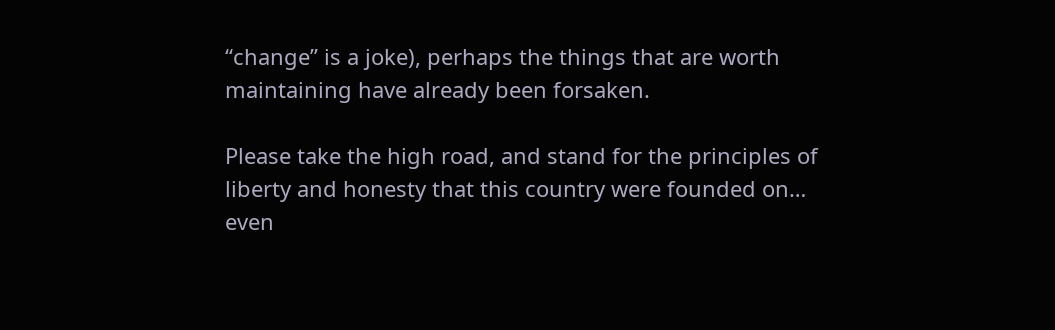“change” is a joke), perhaps the things that are worth maintaining have already been forsaken.

Please take the high road, and stand for the principles of liberty and honesty that this country were founded on… even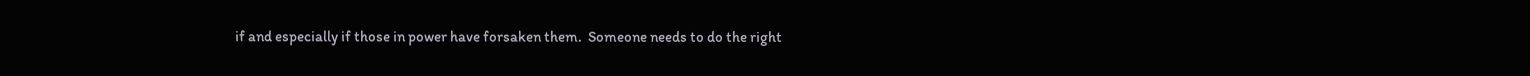if and especially if those in power have forsaken them.  Someone needs to do the right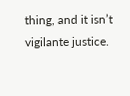thing, and it isn’t vigilante justice.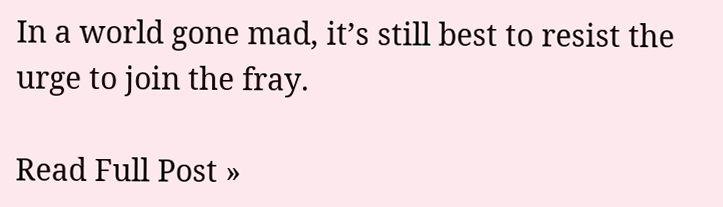In a world gone mad, it’s still best to resist the urge to join the fray.

Read Full Post »